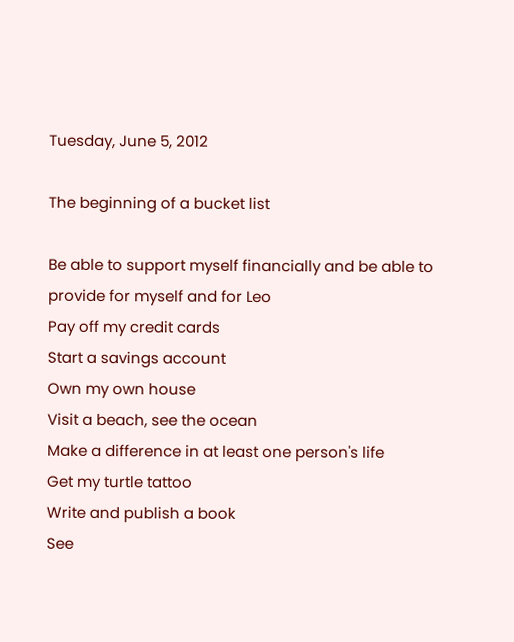Tuesday, June 5, 2012

The beginning of a bucket list

Be able to support myself financially and be able to provide for myself and for Leo
Pay off my credit cards
Start a savings account
Own my own house
Visit a beach, see the ocean
Make a difference in at least one person's life
Get my turtle tattoo
Write and publish a book
See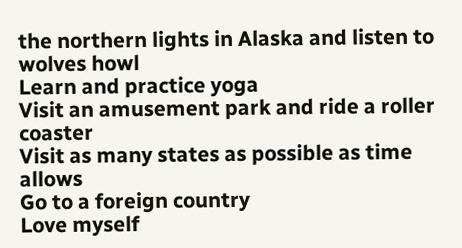the northern lights in Alaska and listen to wolves howl
Learn and practice yoga
Visit an amusement park and ride a roller coaster
Visit as many states as possible as time allows
Go to a foreign country
Love myself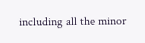including all the minor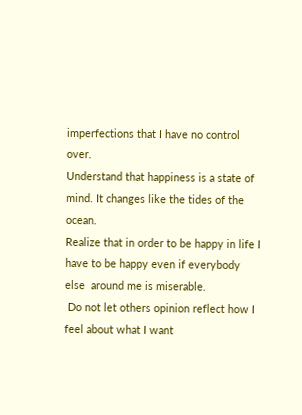imperfections that I have no control over.
Understand that happiness is a state of mind. It changes like the tides of the ocean.
Realize that in order to be happy in life I have to be happy even if everybody else  around me is miserable.
 Do not let others opinion reflect how I feel about what I want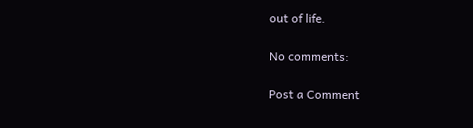out of life.

No comments:

Post a Comment